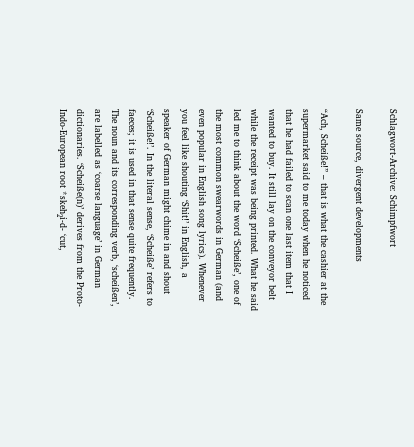Schlagwort-Archive: Schimpfwort

Same source, divergent developments

“Ach, Scheiße!” – that is what the cashier at the supermarket said to me today when he noticed that he had failed to scan one last item that I wanted to buy. It still lay on the conveyor belt while the receipt was being printed. What he said led me to think about the word ‘Scheiße’, one of the most common swearwords in German (and even popular in English song lyrics). Whenever you feel like shouting ‘Shit!’ in English, a speaker of German might chime in and shout ‘Scheiße!’. In the literal sense, ‘Scheiße’ refers to faeces; it is used in that sense quite frequently. The noun and its corresponding verb, ‘scheißen’, are labelled as ‘coarse language’ in German dictionaries. ‘Scheiße(n)’ derives from the Proto-Indo-European root *skeh₂i-d- ‘cut,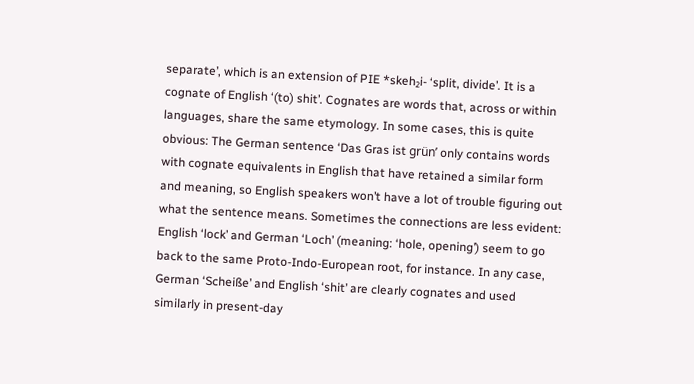separate’, which is an extension of PIE *skeh₂i- ‘split, divide’. It is a cognate of English ‘(to) shit’. Cognates are words that, across or within languages, share the same etymology. In some cases, this is quite obvious: The German sentence ‘Das Gras ist grün’ only contains words with cognate equivalents in English that have retained a similar form and meaning, so English speakers won’t have a lot of trouble figuring out what the sentence means. Sometimes the connections are less evident: English ‘lock’ and German ‘Loch’ (meaning: ‘hole, opening’) seem to go back to the same Proto-Indo-European root, for instance. In any case, German ‘Scheiße’ and English ‘shit’ are clearly cognates and used similarly in present-day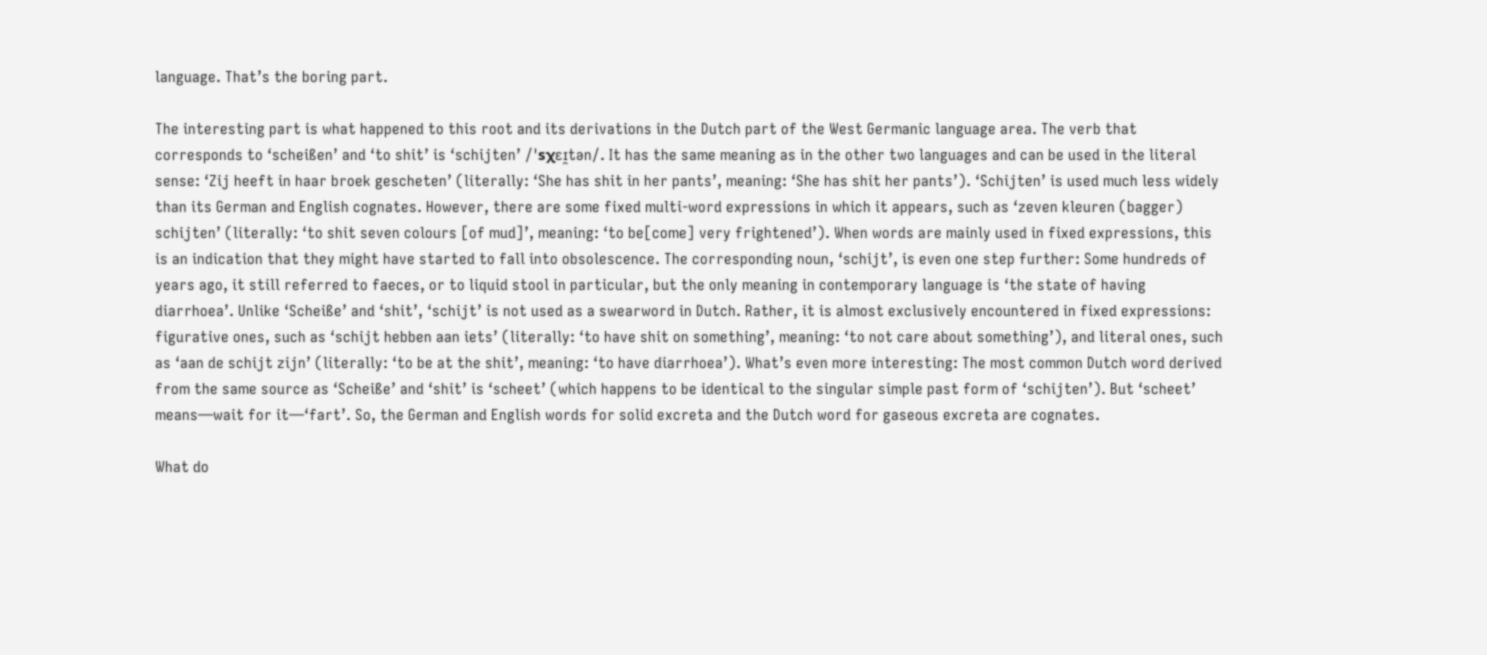language. That’s the boring part.

The interesting part is what happened to this root and its derivations in the Dutch part of the West Germanic language area. The verb that corresponds to ‘scheißen’ and ‘to shit’ is ‘schijten’ /ˈsχɛɪ̯tən/. It has the same meaning as in the other two languages and can be used in the literal sense: ‘Zij heeft in haar broek gescheten’ (literally: ‘She has shit in her pants’, meaning: ‘She has shit her pants’). ‘Schijten’ is used much less widely than its German and English cognates. However, there are some fixed multi-word expressions in which it appears, such as ‘zeven kleuren (bagger) schijten’ (literally: ‘to shit seven colours [of mud]’, meaning: ‘to be[come] very frightened’). When words are mainly used in fixed expressions, this is an indication that they might have started to fall into obsolescence. The corresponding noun, ‘schijt’, is even one step further: Some hundreds of years ago, it still referred to faeces, or to liquid stool in particular, but the only meaning in contemporary language is ‘the state of having diarrhoea’. Unlike ‘Scheiße’ and ‘shit’, ‘schijt’ is not used as a swearword in Dutch. Rather, it is almost exclusively encountered in fixed expressions: figurative ones, such as ‘schijt hebben aan iets’ (literally: ‘to have shit on something’, meaning: ‘to not care about something’), and literal ones, such as ‘aan de schijt zijn’ (literally: ‘to be at the shit’, meaning: ‘to have diarrhoea’). What’s even more interesting: The most common Dutch word derived from the same source as ‘Scheiße’ and ‘shit’ is ‘scheet’ (which happens to be identical to the singular simple past form of ‘schijten’). But ‘scheet’ means—wait for it—‘fart’. So, the German and English words for solid excreta and the Dutch word for gaseous excreta are cognates.

What do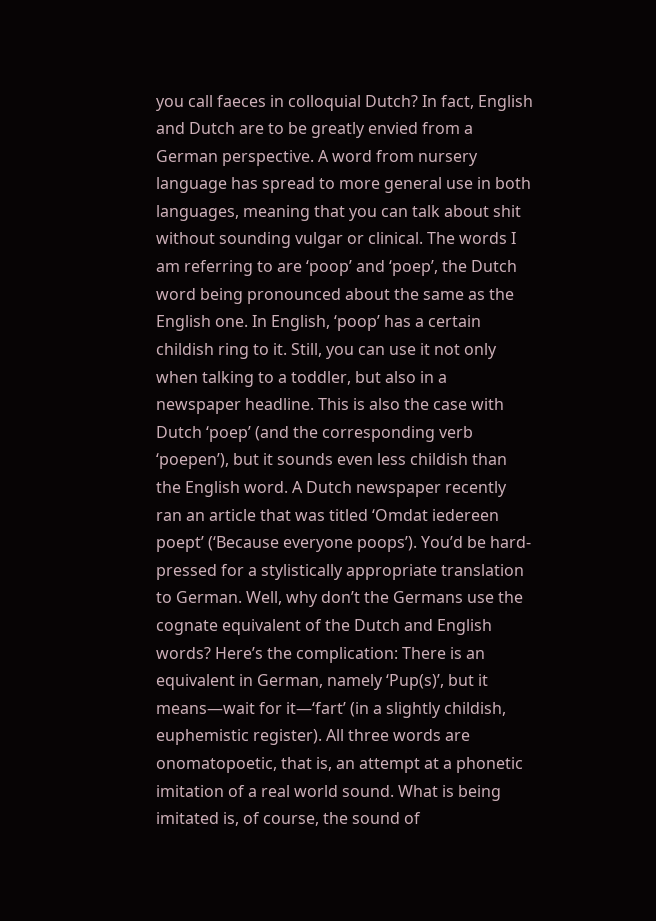you call faeces in colloquial Dutch? In fact, English and Dutch are to be greatly envied from a German perspective. A word from nursery language has spread to more general use in both languages, meaning that you can talk about shit without sounding vulgar or clinical. The words I am referring to are ‘poop’ and ‘poep’, the Dutch word being pronounced about the same as the English one. In English, ‘poop’ has a certain childish ring to it. Still, you can use it not only when talking to a toddler, but also in a newspaper headline. This is also the case with Dutch ‘poep’ (and the corresponding verb ‘poepen’), but it sounds even less childish than the English word. A Dutch newspaper recently ran an article that was titled ‘Omdat iedereen poept’ (‘Because everyone poops’). You’d be hard-pressed for a stylistically appropriate translation to German. Well, why don’t the Germans use the cognate equivalent of the Dutch and English words? Here’s the complication: There is an equivalent in German, namely ‘Pup(s)’, but it means—wait for it—‘fart’ (in a slightly childish, euphemistic register). All three words are onomatopoetic, that is, an attempt at a phonetic imitation of a real world sound. What is being imitated is, of course, the sound of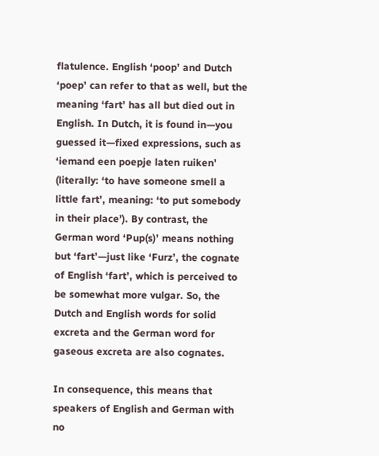flatulence. English ‘poop’ and Dutch ‘poep’ can refer to that as well, but the meaning ‘fart’ has all but died out in English. In Dutch, it is found in—you guessed it—fixed expressions, such as ‘iemand een poepje laten ruiken’ (literally: ‘to have someone smell a little fart’, meaning: ‘to put somebody in their place’). By contrast, the German word ‘Pup(s)’ means nothing but ‘fart’—just like ‘Furz’, the cognate of English ‘fart’, which is perceived to be somewhat more vulgar. So, the Dutch and English words for solid excreta and the German word for gaseous excreta are also cognates.

In consequence, this means that speakers of English and German with no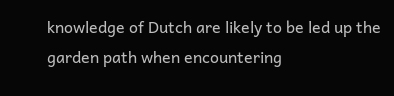knowledge of Dutch are likely to be led up the garden path when encountering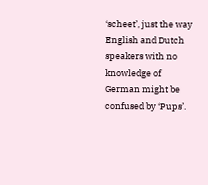‘scheet’, just the way English and Dutch speakers with no knowledge of German might be confused by ‘Pups’.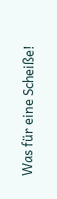Was für eine Scheiße!